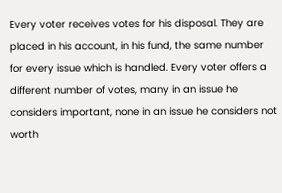Every voter receives votes for his disposal. They are placed in his account, in his fund, the same number for every issue which is handled. Every voter offers a different number of votes, many in an issue he considers important, none in an issue he considers not worth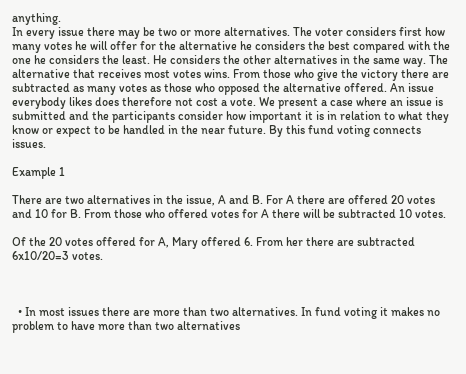anything.
In every issue there may be two or more alternatives. The voter considers first how many votes he will offer for the alternative he considers the best compared with the one he considers the least. He considers the other alternatives in the same way. The alternative that receives most votes wins. From those who give the victory there are subtracted as many votes as those who opposed the alternative offered. An issue everybody likes does therefore not cost a vote. We present a case where an issue is submitted and the participants consider how important it is in relation to what they know or expect to be handled in the near future. By this fund voting connects issues.

Example 1

There are two alternatives in the issue, A and B. For A there are offered 20 votes and 10 for B. From those who offered votes for A there will be subtracted 10 votes.

Of the 20 votes offered for A, Mary offered 6. From her there are subtracted 6x10/20=3 votes.



  • In most issues there are more than two alternatives. In fund voting it makes no problem to have more than two alternatives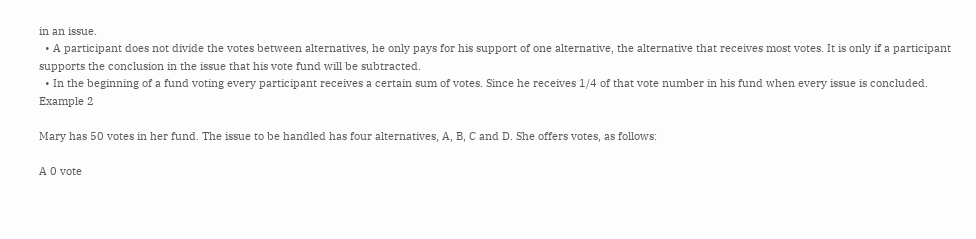in an issue.
  • A participant does not divide the votes between alternatives, he only pays for his support of one alternative, the alternative that receives most votes. It is only if a participant supports the conclusion in the issue that his vote fund will be subtracted.
  • In the beginning of a fund voting every participant receives a certain sum of votes. Since he receives 1/4 of that vote number in his fund when every issue is concluded.
Example 2

Mary has 50 votes in her fund. The issue to be handled has four alternatives, A, B, C and D. She offers votes, as follows:

A 0 vote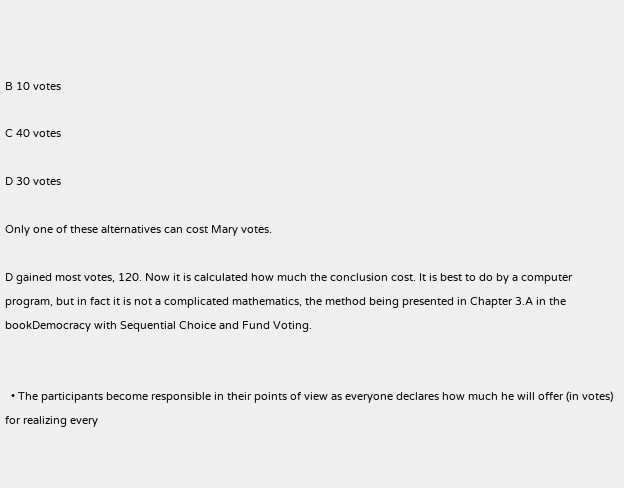B 10 votes

C 40 votes

D 30 votes

Only one of these alternatives can cost Mary votes.

D gained most votes, 120. Now it is calculated how much the conclusion cost. It is best to do by a computer program, but in fact it is not a complicated mathematics, the method being presented in Chapter 3.A in the bookDemocracy with Sequential Choice and Fund Voting.


  • The participants become responsible in their points of view as everyone declares how much he will offer (in votes) for realizing every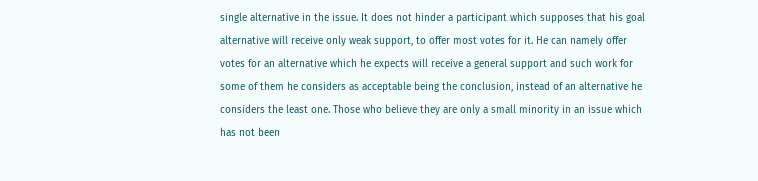single alternative in the issue. It does not hinder a participant which supposes that his goal alternative will receive only weak support, to offer most votes for it. He can namely offer votes for an alternative which he expects will receive a general support and such work for some of them he considers as acceptable being the conclusion, instead of an alternative he considers the least one. Those who believe they are only a small minority in an issue which has not been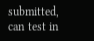submitted, can test in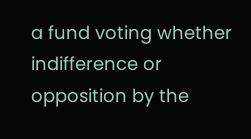a fund voting whether indifference or opposition by the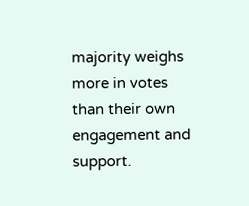majority weighs more in votes than their own engagement and support.